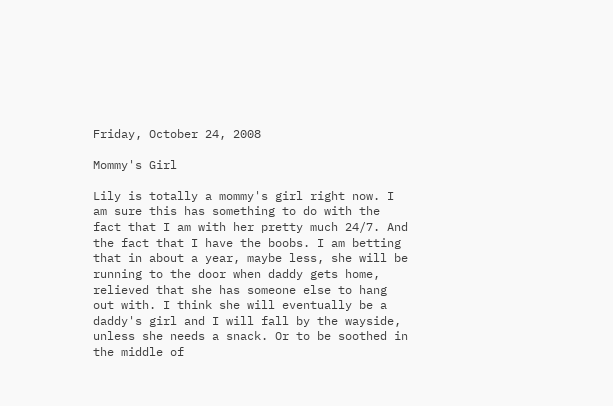Friday, October 24, 2008

Mommy's Girl

Lily is totally a mommy's girl right now. I am sure this has something to do with the fact that I am with her pretty much 24/7. And the fact that I have the boobs. I am betting that in about a year, maybe less, she will be running to the door when daddy gets home, relieved that she has someone else to hang out with. I think she will eventually be a daddy's girl and I will fall by the wayside, unless she needs a snack. Or to be soothed in the middle of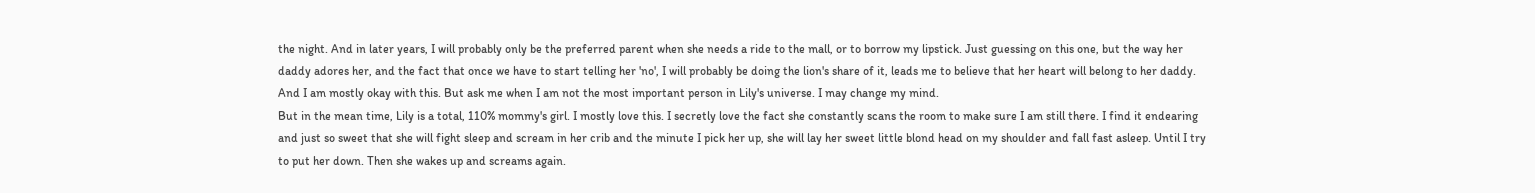the night. And in later years, I will probably only be the preferred parent when she needs a ride to the mall, or to borrow my lipstick. Just guessing on this one, but the way her daddy adores her, and the fact that once we have to start telling her 'no', I will probably be doing the lion's share of it, leads me to believe that her heart will belong to her daddy. And I am mostly okay with this. But ask me when I am not the most important person in Lily's universe. I may change my mind.
But in the mean time, Lily is a total, 110% mommy's girl. I mostly love this. I secretly love the fact she constantly scans the room to make sure I am still there. I find it endearing and just so sweet that she will fight sleep and scream in her crib and the minute I pick her up, she will lay her sweet little blond head on my shoulder and fall fast asleep. Until I try to put her down. Then she wakes up and screams again.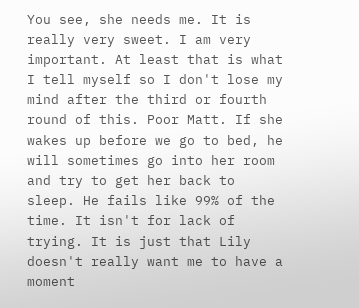You see, she needs me. It is really very sweet. I am very important. At least that is what I tell myself so I don't lose my mind after the third or fourth round of this. Poor Matt. If she wakes up before we go to bed, he will sometimes go into her room and try to get her back to sleep. He fails like 99% of the time. It isn't for lack of trying. It is just that Lily doesn't really want me to have a moment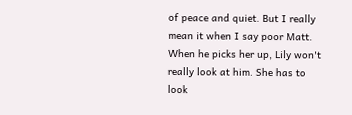of peace and quiet. But I really mean it when I say poor Matt. When he picks her up, Lily won't really look at him. She has to look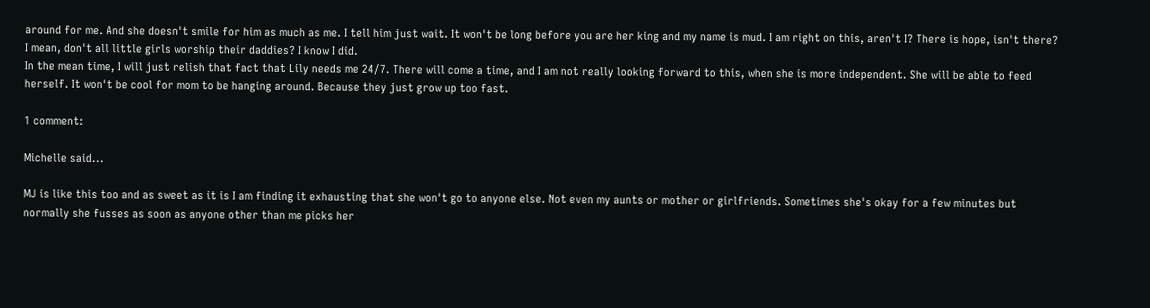around for me. And she doesn't smile for him as much as me. I tell him just wait. It won't be long before you are her king and my name is mud. I am right on this, aren't I? There is hope, isn't there? I mean, don't all little girls worship their daddies? I know I did.
In the mean time, I will just relish that fact that Lily needs me 24/7. There will come a time, and I am not really looking forward to this, when she is more independent. She will be able to feed herself. It won't be cool for mom to be hanging around. Because they just grow up too fast.

1 comment:

Michelle said...

MJ is like this too and as sweet as it is I am finding it exhausting that she won't go to anyone else. Not even my aunts or mother or girlfriends. Sometimes she's okay for a few minutes but normally she fusses as soon as anyone other than me picks her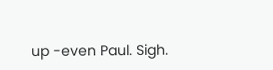up -even Paul. Sigh.